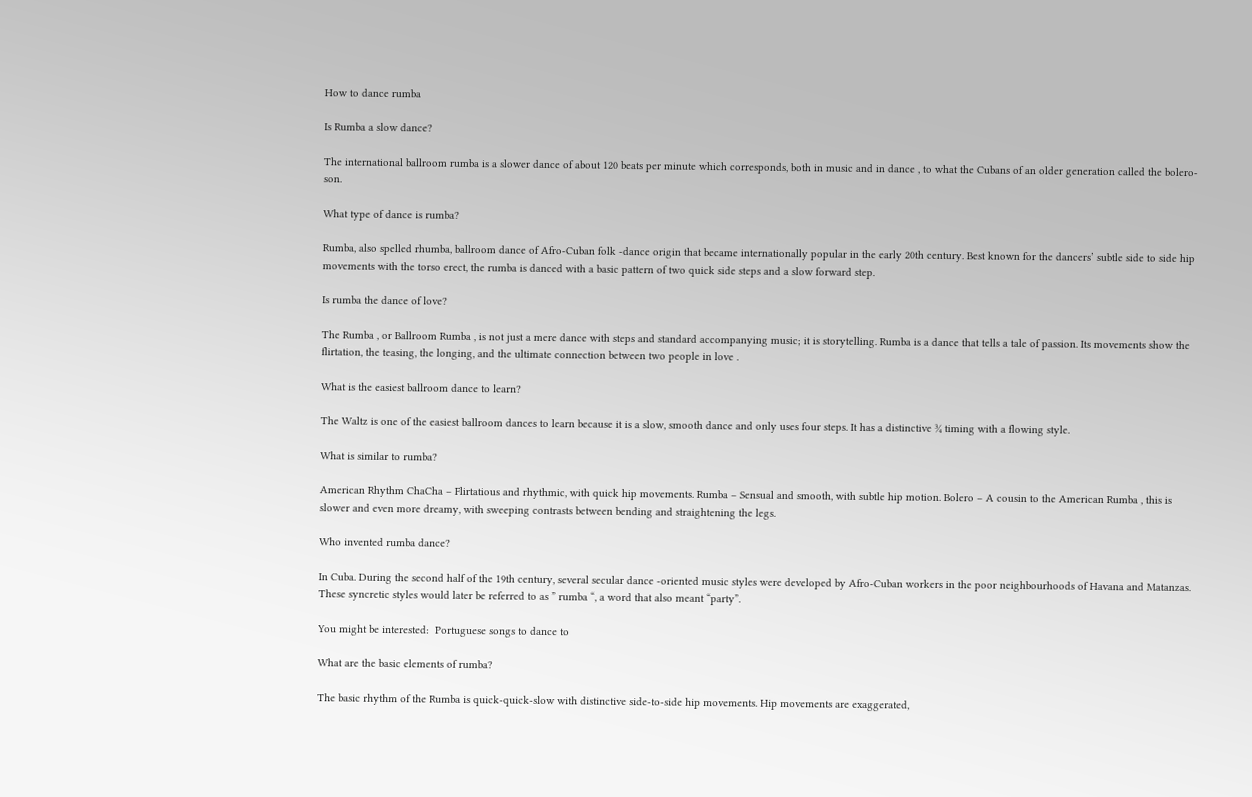How to dance rumba

Is Rumba a slow dance?

The international ballroom rumba is a slower dance of about 120 beats per minute which corresponds, both in music and in dance , to what the Cubans of an older generation called the bolero-son.

What type of dance is rumba?

Rumba, also spelled rhumba, ballroom dance of Afro-Cuban folk -dance origin that became internationally popular in the early 20th century. Best known for the dancers’ subtle side to side hip movements with the torso erect, the rumba is danced with a basic pattern of two quick side steps and a slow forward step.

Is rumba the dance of love?

The Rumba , or Ballroom Rumba , is not just a mere dance with steps and standard accompanying music; it is storytelling. Rumba is a dance that tells a tale of passion. Its movements show the flirtation, the teasing, the longing, and the ultimate connection between two people in love .

What is the easiest ballroom dance to learn?

The Waltz is one of the easiest ballroom dances to learn because it is a slow, smooth dance and only uses four steps. It has a distinctive ¾ timing with a flowing style.

What is similar to rumba?

American Rhythm ChaCha – Flirtatious and rhythmic, with quick hip movements. Rumba – Sensual and smooth, with subtle hip motion. Bolero – A cousin to the American Rumba , this is slower and even more dreamy, with sweeping contrasts between bending and straightening the legs.

Who invented rumba dance?

In Cuba. During the second half of the 19th century, several secular dance -oriented music styles were developed by Afro-Cuban workers in the poor neighbourhoods of Havana and Matanzas. These syncretic styles would later be referred to as ” rumba “, a word that also meant “party”.

You might be interested:  Portuguese songs to dance to

What are the basic elements of rumba?

The basic rhythm of the Rumba is quick-quick-slow with distinctive side-to-side hip movements. Hip movements are exaggerated,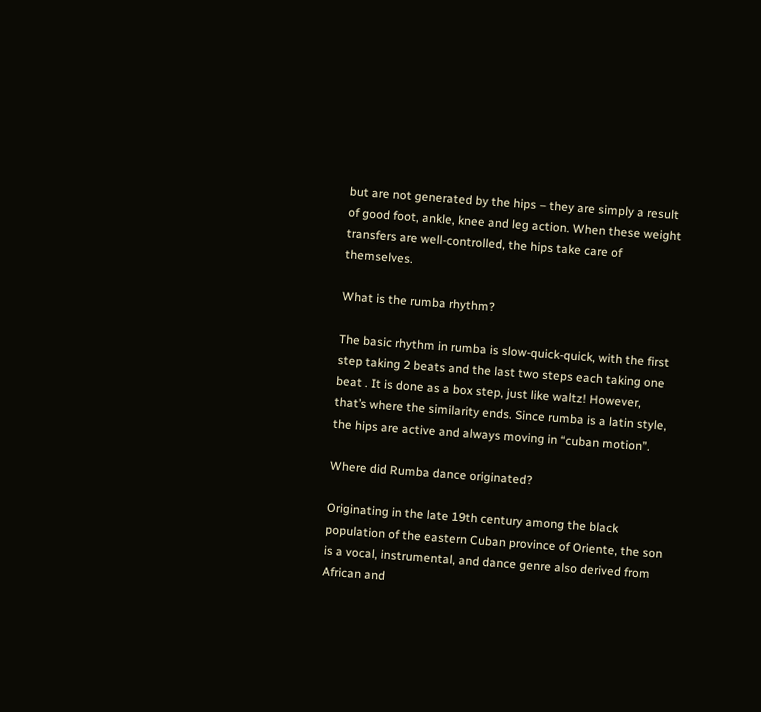but are not generated by the hips – they are simply a result of good foot, ankle, knee and leg action. When these weight transfers are well-controlled, the hips take care of themselves.

What is the rumba rhythm?

The basic rhythm in rumba is slow-quick-quick, with the first step taking 2 beats and the last two steps each taking one beat . It is done as a box step, just like waltz! However, that’s where the similarity ends. Since rumba is a latin style, the hips are active and always moving in “cuban motion”.

Where did Rumba dance originated?

Originating in the late 19th century among the black population of the eastern Cuban province of Oriente, the son is a vocal, instrumental, and dance genre also derived from African and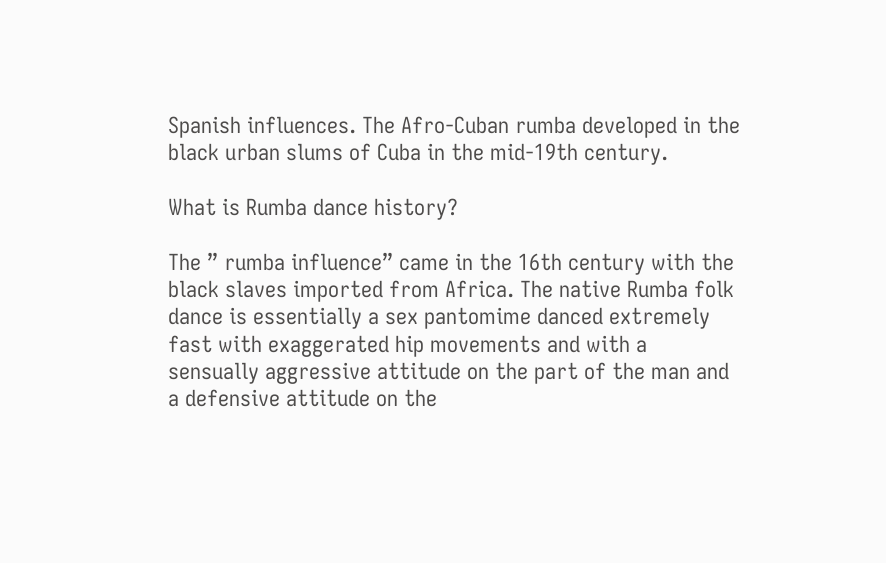Spanish influences. The Afro-Cuban rumba developed in the black urban slums of Cuba in the mid-19th century.

What is Rumba dance history?

The ” rumba influence” came in the 16th century with the black slaves imported from Africa. The native Rumba folk dance is essentially a sex pantomime danced extremely fast with exaggerated hip movements and with a sensually aggressive attitude on the part of the man and a defensive attitude on the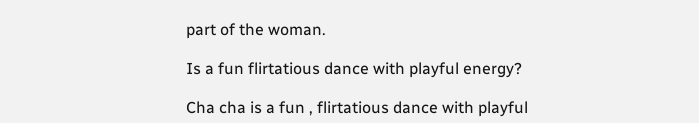part of the woman.

Is a fun flirtatious dance with playful energy?

Cha cha is a fun , flirtatious dance with playful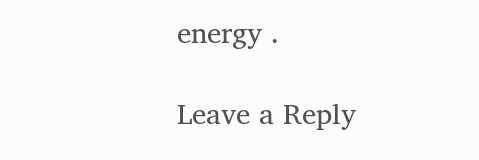energy .

Leave a Reply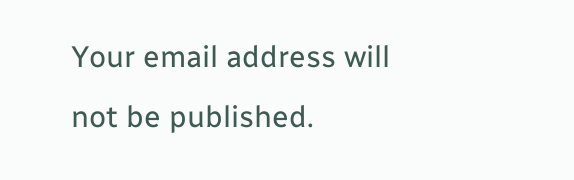Your email address will not be published.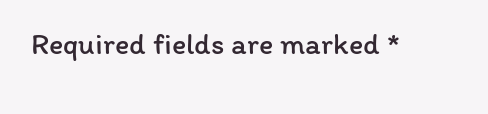Required fields are marked *